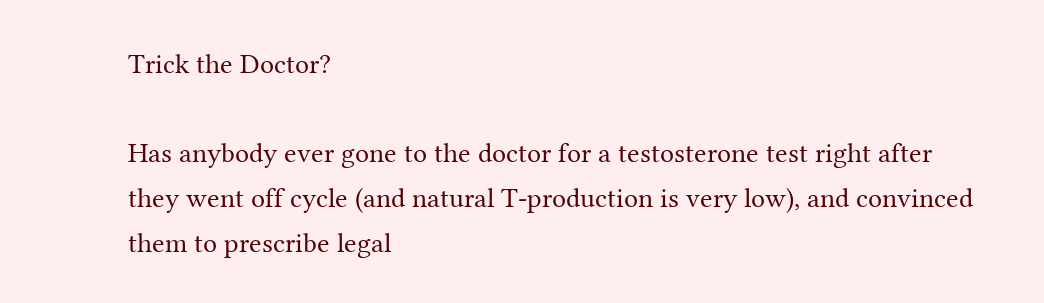Trick the Doctor?

Has anybody ever gone to the doctor for a testosterone test right after they went off cycle (and natural T-production is very low), and convinced them to prescribe legal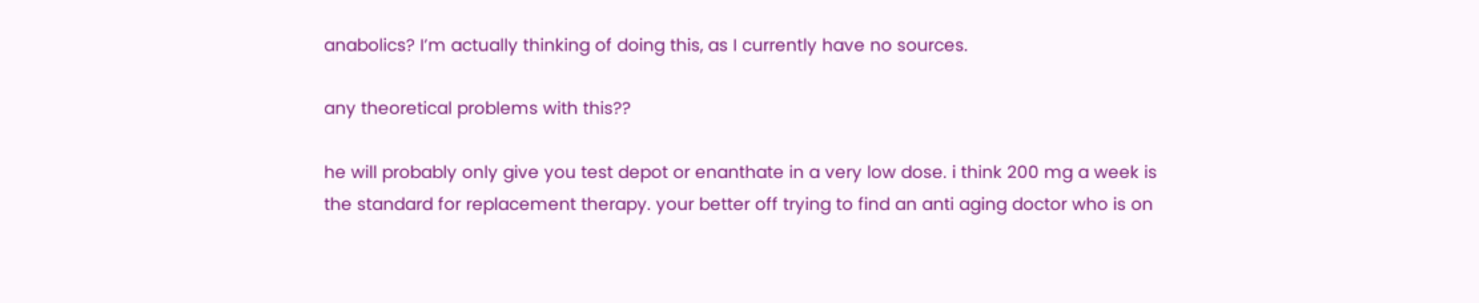anabolics? I’m actually thinking of doing this, as I currently have no sources.

any theoretical problems with this??

he will probably only give you test depot or enanthate in a very low dose. i think 200 mg a week is the standard for replacement therapy. your better off trying to find an anti aging doctor who is on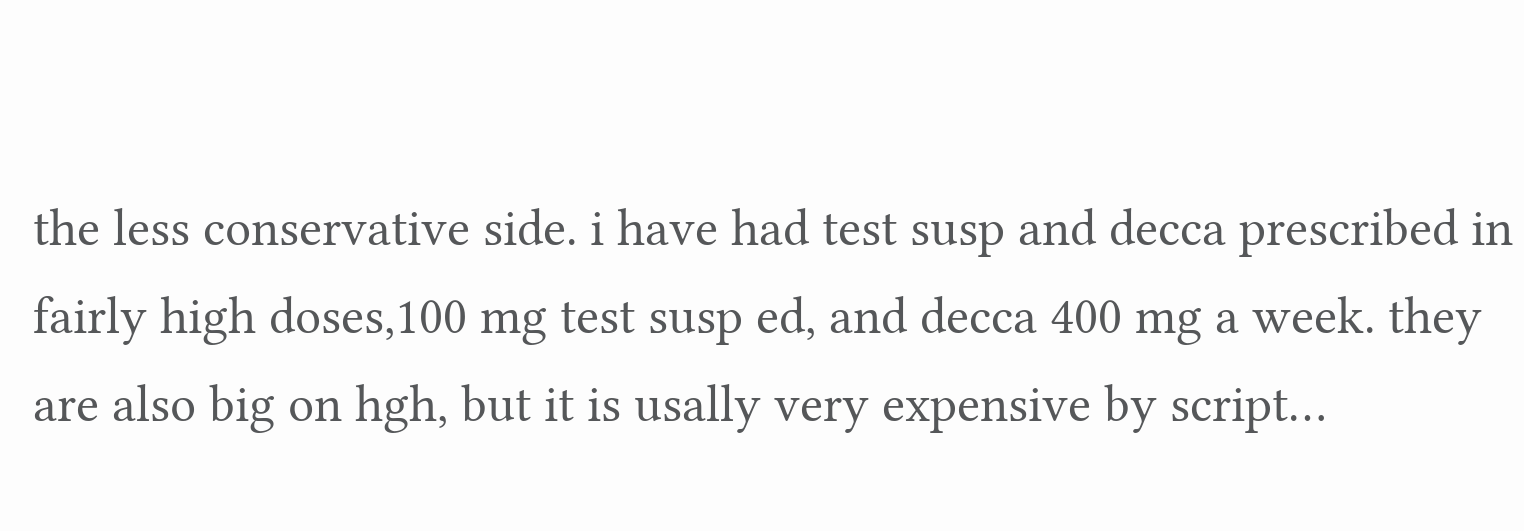the less conservative side. i have had test susp and decca prescribed in fairly high doses,100 mg test susp ed, and decca 400 mg a week. they are also big on hgh, but it is usally very expensive by script…